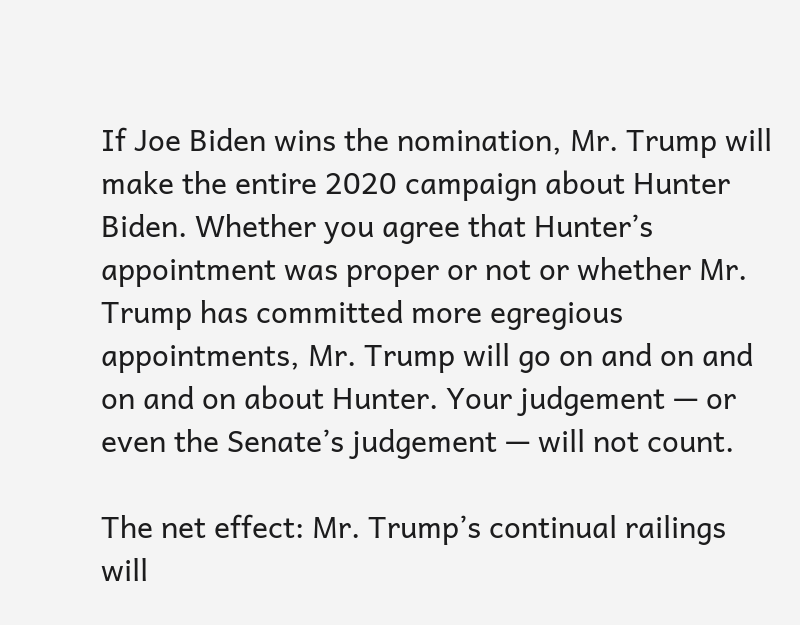If Joe Biden wins the nomination, Mr. Trump will make the entire 2020 campaign about Hunter Biden. Whether you agree that Hunter’s appointment was proper or not or whether Mr. Trump has committed more egregious appointments, Mr. Trump will go on and on and on and on about Hunter. Your judgement — or even the Senate’s judgement — will not count.

The net effect: Mr. Trump’s continual railings will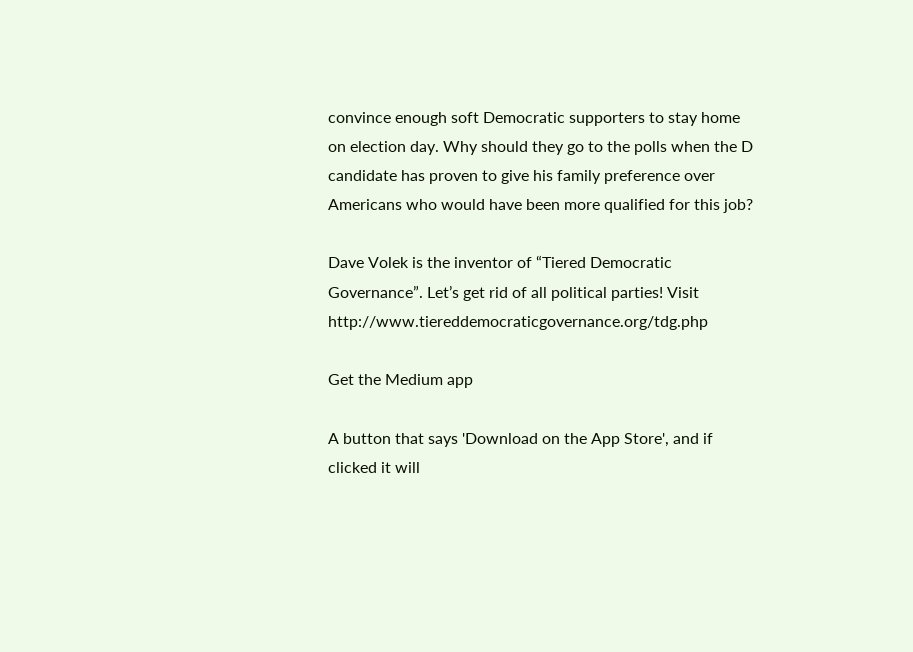convince enough soft Democratic supporters to stay home on election day. Why should they go to the polls when the D candidate has proven to give his family preference over Americans who would have been more qualified for this job?

Dave Volek is the inventor of “Tiered Democratic Governance”. Let’s get rid of all political parties! Visit http://www.tiereddemocraticgovernance.org/tdg.php

Get the Medium app

A button that says 'Download on the App Store', and if clicked it will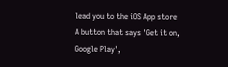lead you to the iOS App store
A button that says 'Get it on, Google Play',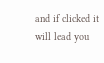and if clicked it will lead you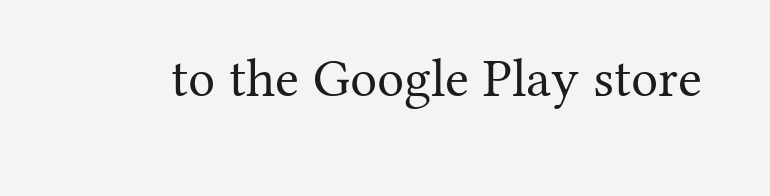to the Google Play store